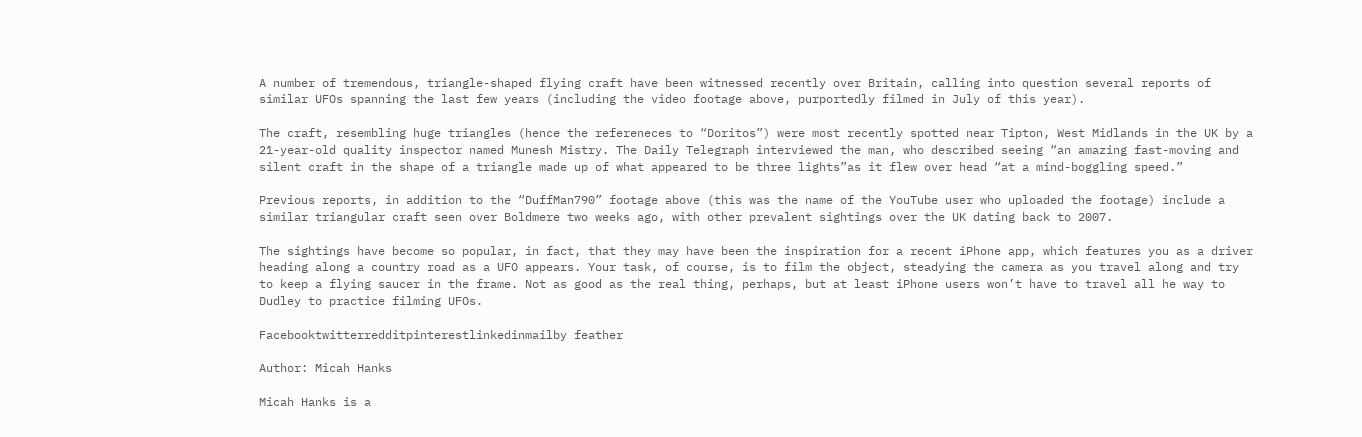A number of tremendous, triangle-shaped flying craft have been witnessed recently over Britain, calling into question several reports of similar UFOs spanning the last few years (including the video footage above, purportedly filmed in July of this year).

The craft, resembling huge triangles (hence the refereneces to “Doritos”) were most recently spotted near Tipton, West Midlands in the UK by a 21-year-old quality inspector named Munesh Mistry. The Daily Telegraph interviewed the man, who described seeing “an amazing fast-moving and silent craft in the shape of a triangle made up of what appeared to be three lights”as it flew over head “at a mind-boggling speed.”

Previous reports, in addition to the “DuffMan790” footage above (this was the name of the YouTube user who uploaded the footage) include a similar triangular craft seen over Boldmere two weeks ago, with other prevalent sightings over the UK dating back to 2007.

The sightings have become so popular, in fact, that they may have been the inspiration for a recent iPhone app, which features you as a driver heading along a country road as a UFO appears. Your task, of course, is to film the object, steadying the camera as you travel along and try to keep a flying saucer in the frame. Not as good as the real thing, perhaps, but at least iPhone users won’t have to travel all he way to Dudley to practice filming UFOs.

Facebooktwitterredditpinterestlinkedinmailby feather

Author: Micah Hanks

Micah Hanks is a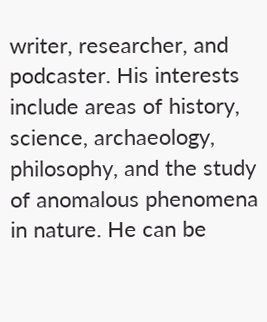writer, researcher, and podcaster. His interests include areas of history, science, archaeology, philosophy, and the study of anomalous phenomena in nature. He can be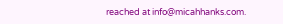reached at info@micahhanks.com.